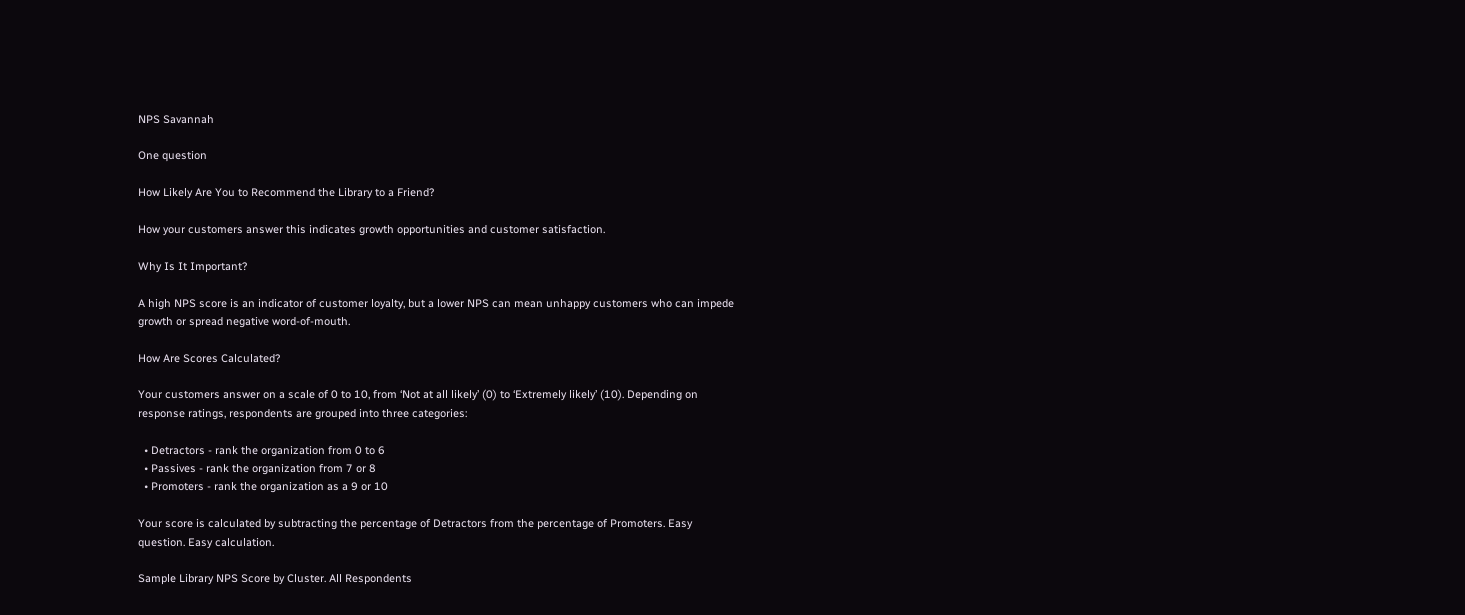NPS Savannah

One question

How Likely Are You to Recommend the Library to a Friend?

How your customers answer this indicates growth opportunities and customer satisfaction.

Why Is It Important?

A high NPS score is an indicator of customer loyalty, but a lower NPS can mean unhappy customers who can impede growth or spread negative word-of-mouth.

How Are Scores Calculated?

Your customers answer on a scale of 0 to 10, from ‘Not at all likely’ (0) to ‘Extremely likely’ (10). Depending on response ratings, respondents are grouped into three categories:

  • Detractors - rank the organization from 0 to 6
  • Passives - rank the organization from 7 or 8
  • Promoters - rank the organization as a 9 or 10

Your score is calculated by subtracting the percentage of Detractors from the percentage of Promoters. Easy question. Easy calculation.

Sample Library NPS Score by Cluster. All Respondents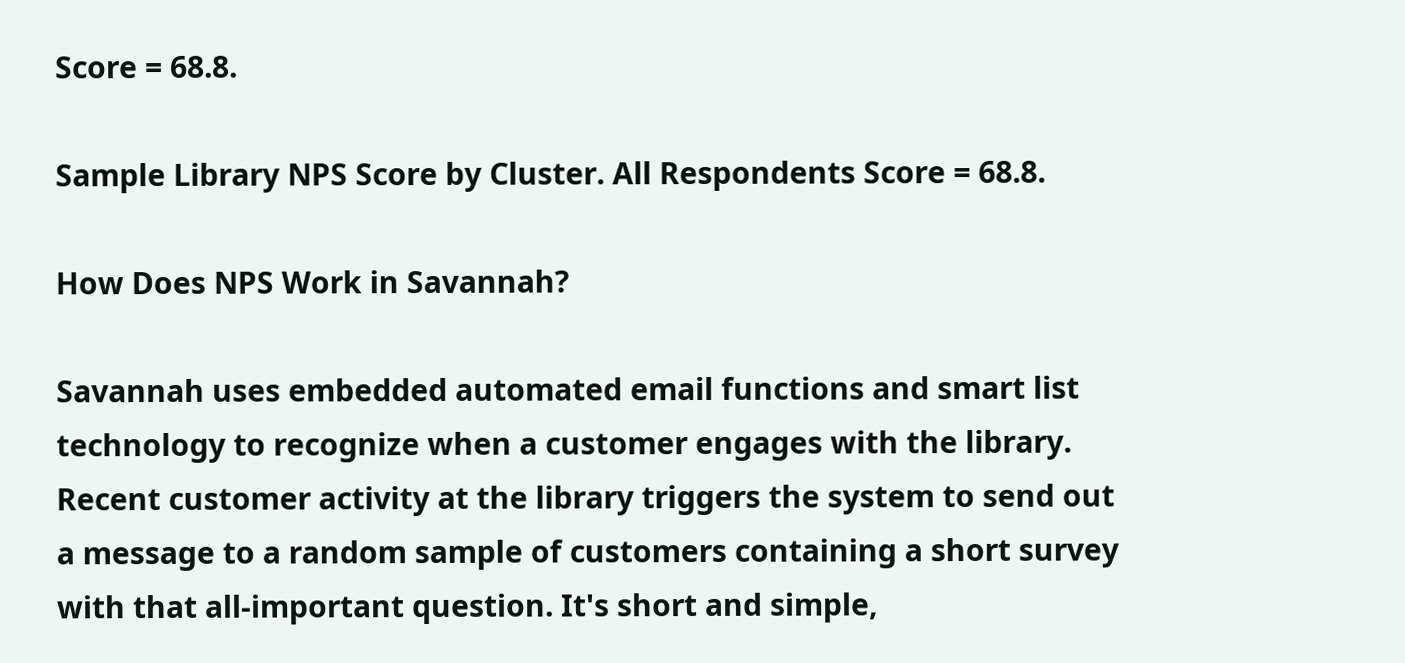Score = 68.8.

Sample Library NPS Score by Cluster. All Respondents Score = 68.8.

How Does NPS Work in Savannah?

Savannah uses embedded automated email functions and smart list technology to recognize when a customer engages with the library. Recent customer activity at the library triggers the system to send out a message to a random sample of customers containing a short survey with that all-important question. It's short and simple,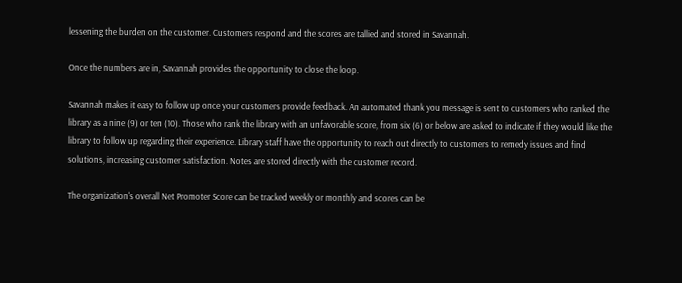lessening the burden on the customer. Customers respond and the scores are tallied and stored in Savannah.

Once the numbers are in, Savannah provides the opportunity to close the loop.

Savannah makes it easy to follow up once your customers provide feedback. An automated thank you message is sent to customers who ranked the library as a nine (9) or ten (10). Those who rank the library with an unfavorable score, from six (6) or below are asked to indicate if they would like the library to follow up regarding their experience. Library staff have the opportunity to reach out directly to customers to remedy issues and find solutions, increasing customer satisfaction. Notes are stored directly with the customer record.

The organization's overall Net Promoter Score can be tracked weekly or monthly and scores can be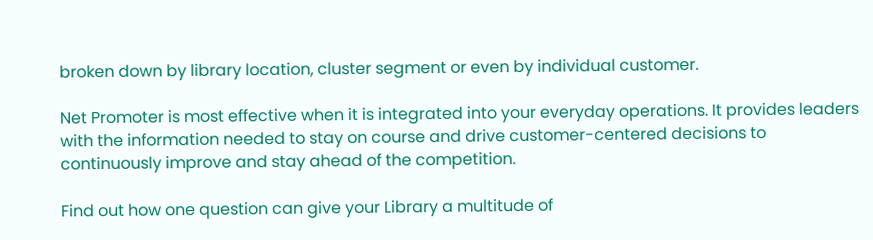broken down by library location, cluster segment or even by individual customer.

Net Promoter is most effective when it is integrated into your everyday operations. It provides leaders with the information needed to stay on course and drive customer-centered decisions to continuously improve and stay ahead of the competition.

Find out how one question can give your Library a multitude of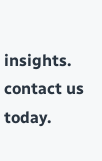insights. contact us today.